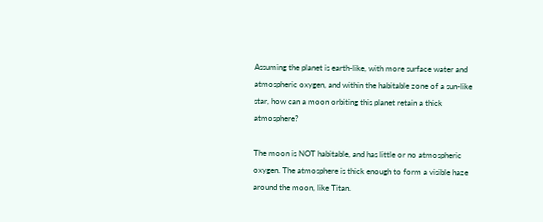Assuming the planet is earth-like, with more surface water and atmospheric oxygen, and within the habitable zone of a sun-like star, how can a moon orbiting this planet retain a thick atmosphere?

The moon is NOT habitable, and has little or no atmospheric oxygen. The atmosphere is thick enough to form a visible haze around the moon, like Titan.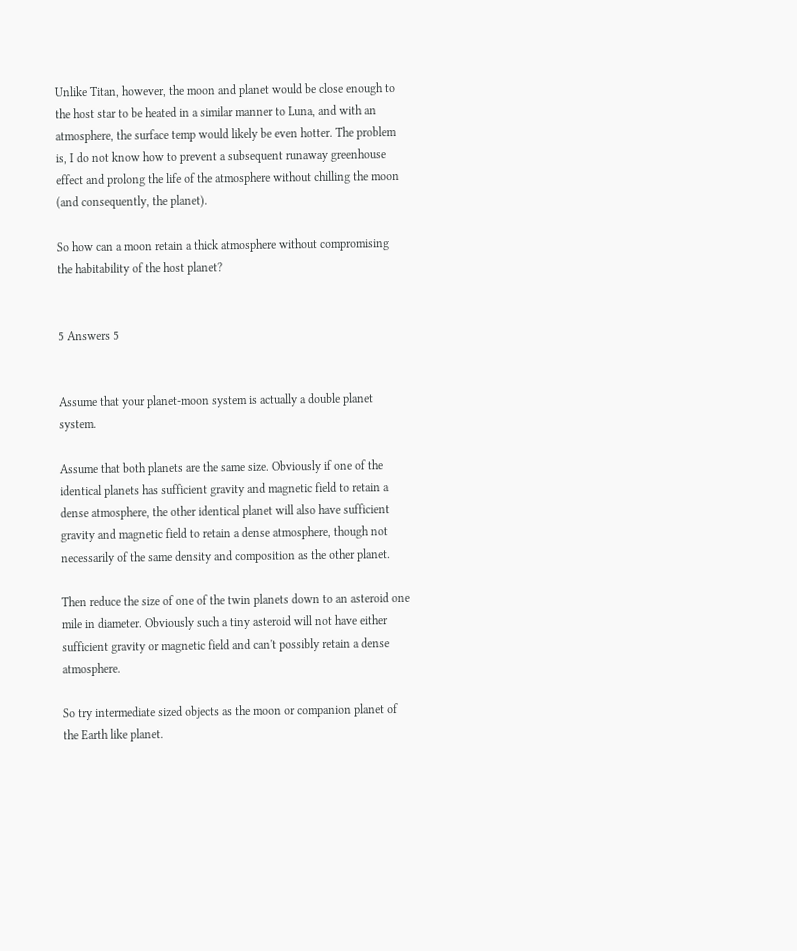Unlike Titan, however, the moon and planet would be close enough to the host star to be heated in a similar manner to Luna, and with an atmosphere, the surface temp would likely be even hotter. The problem is, I do not know how to prevent a subsequent runaway greenhouse effect and prolong the life of the atmosphere without chilling the moon (and consequently, the planet).

So how can a moon retain a thick atmosphere without compromising the habitability of the host planet?


5 Answers 5


Assume that your planet-moon system is actually a double planet system.

Assume that both planets are the same size. Obviously if one of the identical planets has sufficient gravity and magnetic field to retain a dense atmosphere, the other identical planet will also have sufficient gravity and magnetic field to retain a dense atmosphere, though not necessarily of the same density and composition as the other planet.

Then reduce the size of one of the twin planets down to an asteroid one mile in diameter. Obviously such a tiny asteroid will not have either sufficient gravity or magnetic field and can't possibly retain a dense atmosphere.

So try intermediate sized objects as the moon or companion planet of the Earth like planet.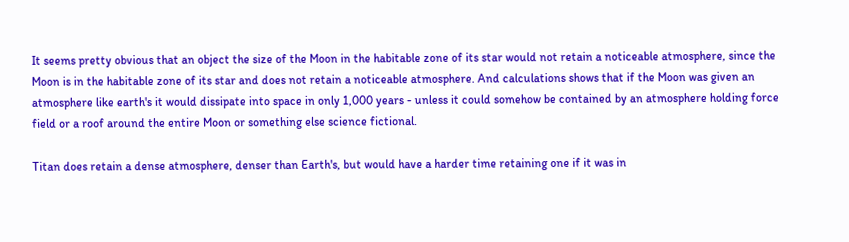It seems pretty obvious that an object the size of the Moon in the habitable zone of its star would not retain a noticeable atmosphere, since the Moon is in the habitable zone of its star and does not retain a noticeable atmosphere. And calculations shows that if the Moon was given an atmosphere like earth's it would dissipate into space in only 1,000 years - unless it could somehow be contained by an atmosphere holding force field or a roof around the entire Moon or something else science fictional.

Titan does retain a dense atmosphere, denser than Earth's, but would have a harder time retaining one if it was in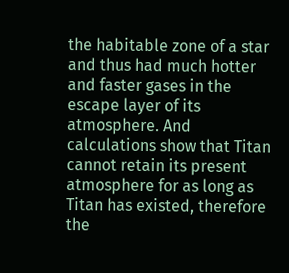the habitable zone of a star and thus had much hotter and faster gases in the escape layer of its atmosphere. And calculations show that Titan cannot retain its present atmosphere for as long as Titan has existed, therefore the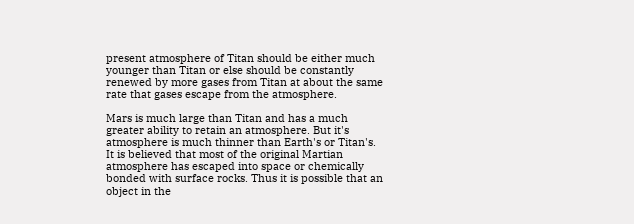present atmosphere of Titan should be either much younger than Titan or else should be constantly renewed by more gases from Titan at about the same rate that gases escape from the atmosphere.

Mars is much large than Titan and has a much greater ability to retain an atmosphere. But it's atmosphere is much thinner than Earth's or Titan's. It is believed that most of the original Martian atmosphere has escaped into space or chemically bonded with surface rocks. Thus it is possible that an object in the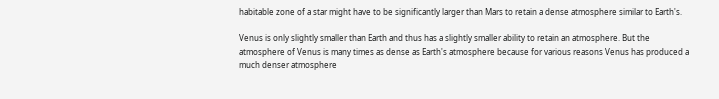habitable zone of a star might have to be significantly larger than Mars to retain a dense atmosphere similar to Earth's.

Venus is only slightly smaller than Earth and thus has a slightly smaller ability to retain an atmosphere. But the atmosphere of Venus is many times as dense as Earth's atmosphere because for various reasons Venus has produced a much denser atmosphere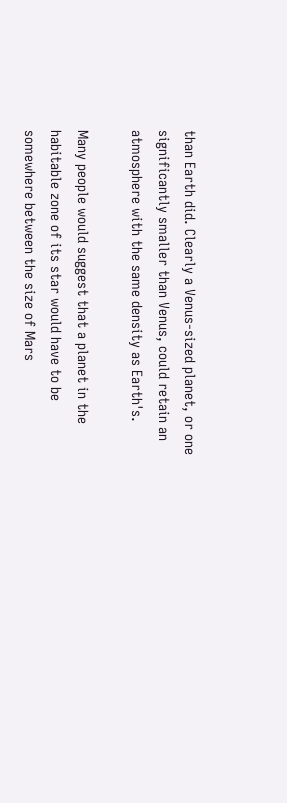than Earth did. Clearly a Venus-sized planet, or one significantly smaller than Venus, could retain an atmosphere with the same density as Earth's.

Many people would suggest that a planet in the habitable zone of its star would have to be somewhere between the size of Mars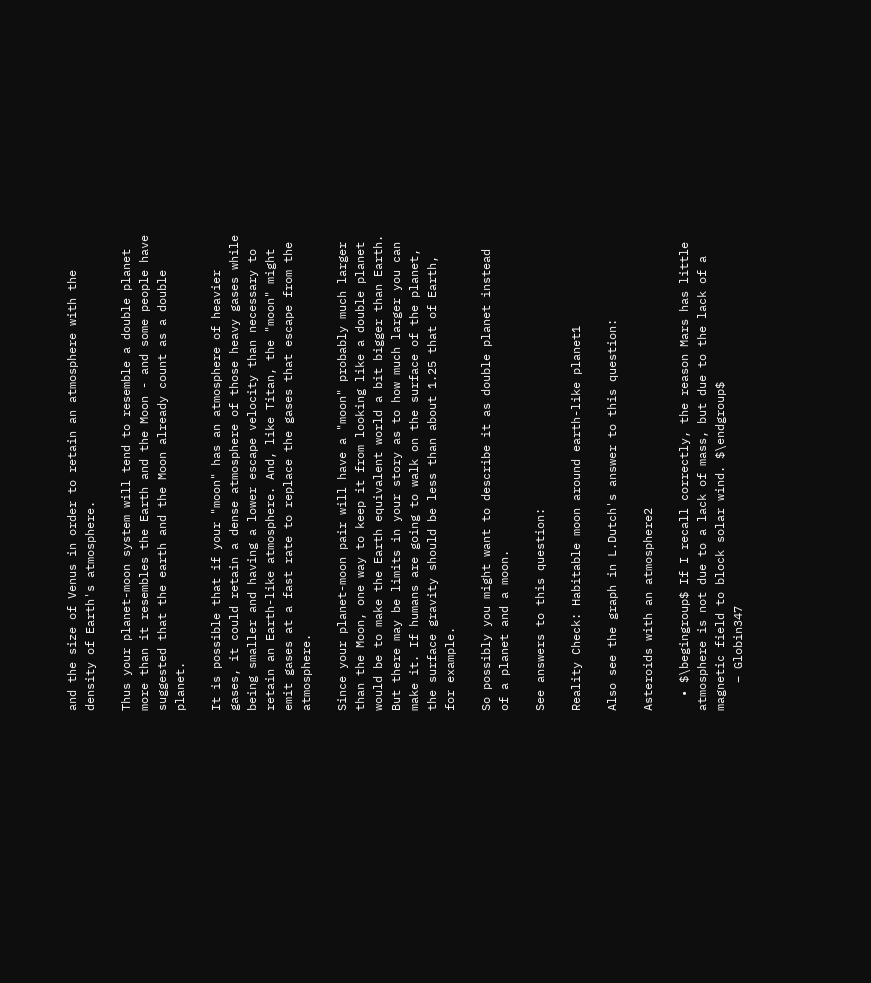and the size of Venus in order to retain an atmosphere with the density of Earth's atmosphere.

Thus your planet-moon system will tend to resemble a double planet more than it resembles the Earth and the Moon - and some people have suggested that the earth and the Moon already count as a double planet.

It is possible that if your "moon" has an atmosphere of heavier gases, it could retain a dense atmosphere of those heavy gases while being smaller and having a lower escape velocity than necessary to retain an Earth-like atmosphere. And, like Titan, the "moon" might emit gases at a fast rate to replace the gases that escape from the atmosphere.

Since your planet-moon pair will have a "moon" probably much larger than the Moon, one way to keep it from looking like a double planet would be to make the Earth equivalent world a bit bigger than Earth. But there may be limits in your story as to how much larger you can make it. If humans are going to walk on the surface of the planet, the surface gravity should be less than about 1.25 that of Earth, for example.

So possibly you might want to describe it as double planet instead of a planet and a moon.

See answers to this question:

Reality Check: Habitable moon around earth-like planet1

Also see the graph in L.Dutch's answer to this question:

Asteroids with an atmosphere2

  • $\begingroup$ If I recall correctly, the reason Mars has little atmosphere is not due to a lack of mass, but due to the lack of a magnetic field to block solar wind. $\endgroup$
    – Globin347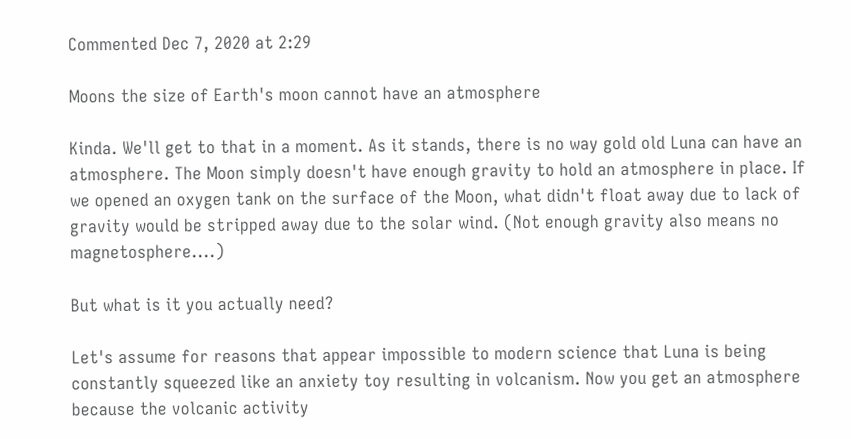Commented Dec 7, 2020 at 2:29

Moons the size of Earth's moon cannot have an atmosphere

Kinda. We'll get to that in a moment. As it stands, there is no way gold old Luna can have an atmosphere. The Moon simply doesn't have enough gravity to hold an atmosphere in place. If we opened an oxygen tank on the surface of the Moon, what didn't float away due to lack of gravity would be stripped away due to the solar wind. (Not enough gravity also means no magnetosphere....)

But what is it you actually need?

Let's assume for reasons that appear impossible to modern science that Luna is being constantly squeezed like an anxiety toy resulting in volcanism. Now you get an atmosphere because the volcanic activity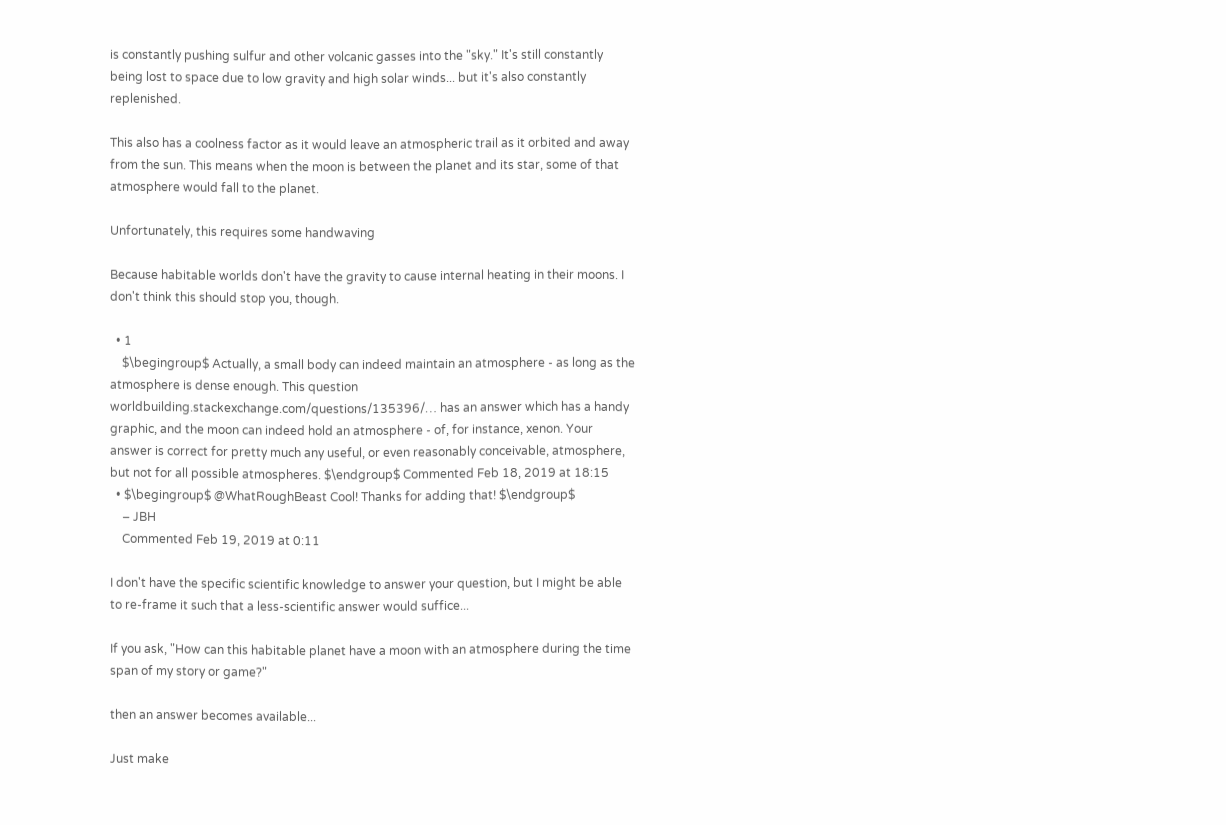is constantly pushing sulfur and other volcanic gasses into the "sky." It's still constantly being lost to space due to low gravity and high solar winds... but it's also constantly replenished.

This also has a coolness factor as it would leave an atmospheric trail as it orbited and away from the sun. This means when the moon is between the planet and its star, some of that atmosphere would fall to the planet.

Unfortunately, this requires some handwaving

Because habitable worlds don't have the gravity to cause internal heating in their moons. I don't think this should stop you, though.

  • 1
    $\begingroup$ Actually, a small body can indeed maintain an atmosphere - as long as the atmosphere is dense enough. This question worldbuilding.stackexchange.com/questions/135396/… has an answer which has a handy graphic, and the moon can indeed hold an atmosphere - of, for instance, xenon. Your answer is correct for pretty much any useful, or even reasonably conceivable, atmosphere, but not for all possible atmospheres. $\endgroup$ Commented Feb 18, 2019 at 18:15
  • $\begingroup$ @WhatRoughBeast Cool! Thanks for adding that! $\endgroup$
    – JBH
    Commented Feb 19, 2019 at 0:11

I don't have the specific scientific knowledge to answer your question, but I might be able to re-frame it such that a less-scientific answer would suffice...

If you ask, "How can this habitable planet have a moon with an atmosphere during the time span of my story or game?"

then an answer becomes available...

Just make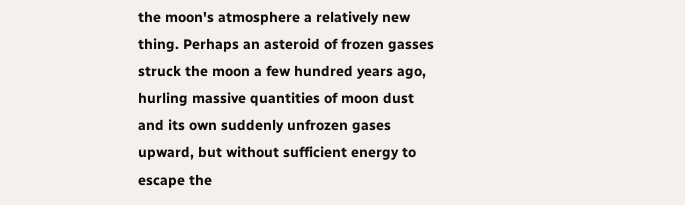the moon's atmosphere a relatively new thing. Perhaps an asteroid of frozen gasses struck the moon a few hundred years ago, hurling massive quantities of moon dust and its own suddenly unfrozen gases upward, but without sufficient energy to escape the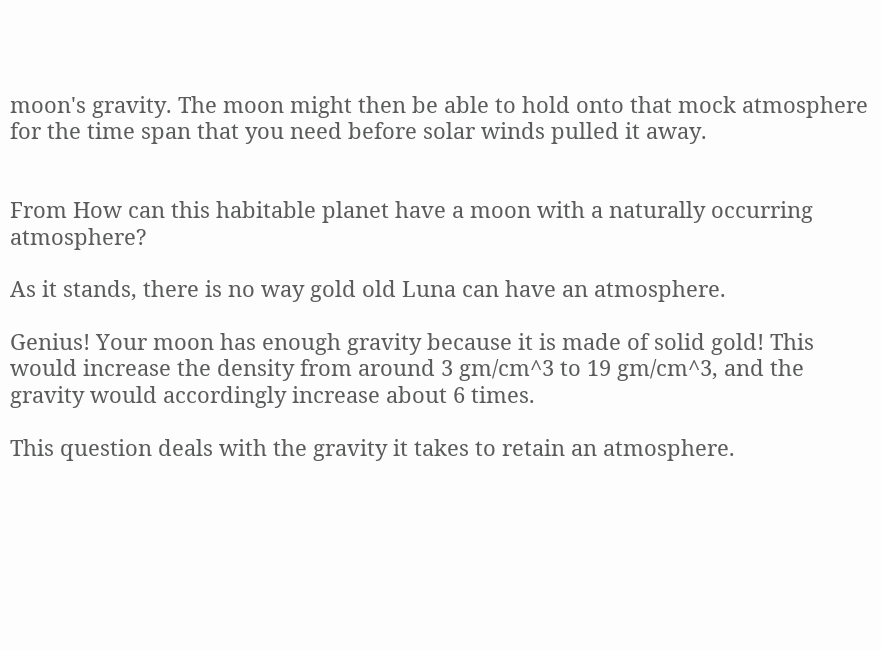moon's gravity. The moon might then be able to hold onto that mock atmosphere for the time span that you need before solar winds pulled it away.


From How can this habitable planet have a moon with a naturally occurring atmosphere?

As it stands, there is no way gold old Luna can have an atmosphere.

Genius! Your moon has enough gravity because it is made of solid gold! This would increase the density from around 3 gm/cm^3 to 19 gm/cm^3, and the gravity would accordingly increase about 6 times.

This question deals with the gravity it takes to retain an atmosphere.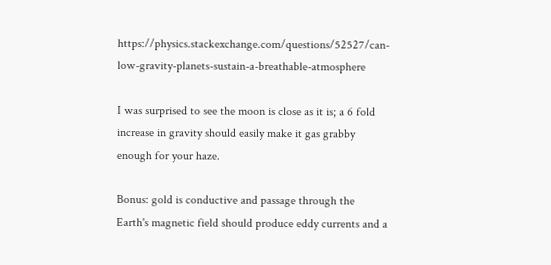https://physics.stackexchange.com/questions/52527/can-low-gravity-planets-sustain-a-breathable-atmosphere

I was surprised to see the moon is close as it is; a 6 fold increase in gravity should easily make it gas grabby enough for your haze.

Bonus: gold is conductive and passage through the Earth's magnetic field should produce eddy currents and a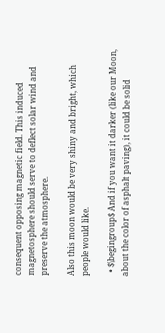consequent opposing magnetic field. This induced magnetosphere should serve to deflect solar wind and preserve the atmosphere.

Also this moon would be very shiny and bright, which people would like.

  • $\begingroup$ And if you want it darker (like our Moon, about the color of asphalt paving), it could be solid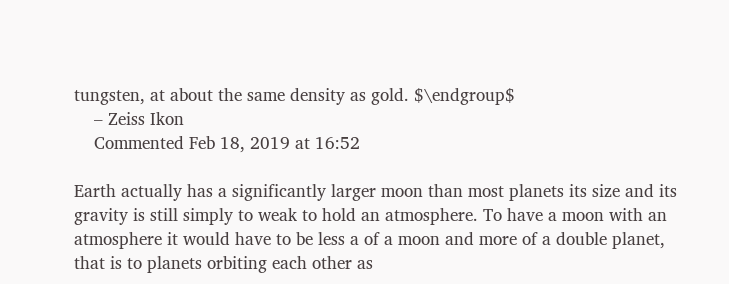tungsten, at about the same density as gold. $\endgroup$
    – Zeiss Ikon
    Commented Feb 18, 2019 at 16:52

Earth actually has a significantly larger moon than most planets its size and its gravity is still simply to weak to hold an atmosphere. To have a moon with an atmosphere it would have to be less a of a moon and more of a double planet, that is to planets orbiting each other as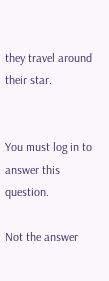they travel around their star.


You must log in to answer this question.

Not the answer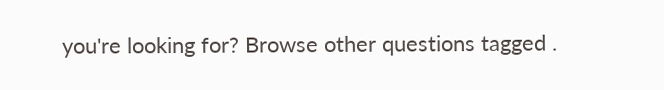you're looking for? Browse other questions tagged .